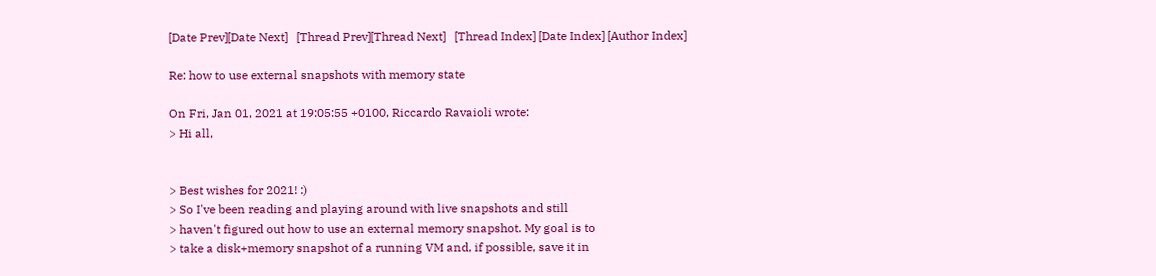[Date Prev][Date Next]   [Thread Prev][Thread Next]   [Thread Index] [Date Index] [Author Index]

Re: how to use external snapshots with memory state

On Fri, Jan 01, 2021 at 19:05:55 +0100, Riccardo Ravaioli wrote:
> Hi all,


> Best wishes for 2021! :)
> So I've been reading and playing around with live snapshots and still
> haven't figured out how to use an external memory snapshot. My goal is to
> take a disk+memory snapshot of a running VM and, if possible, save it in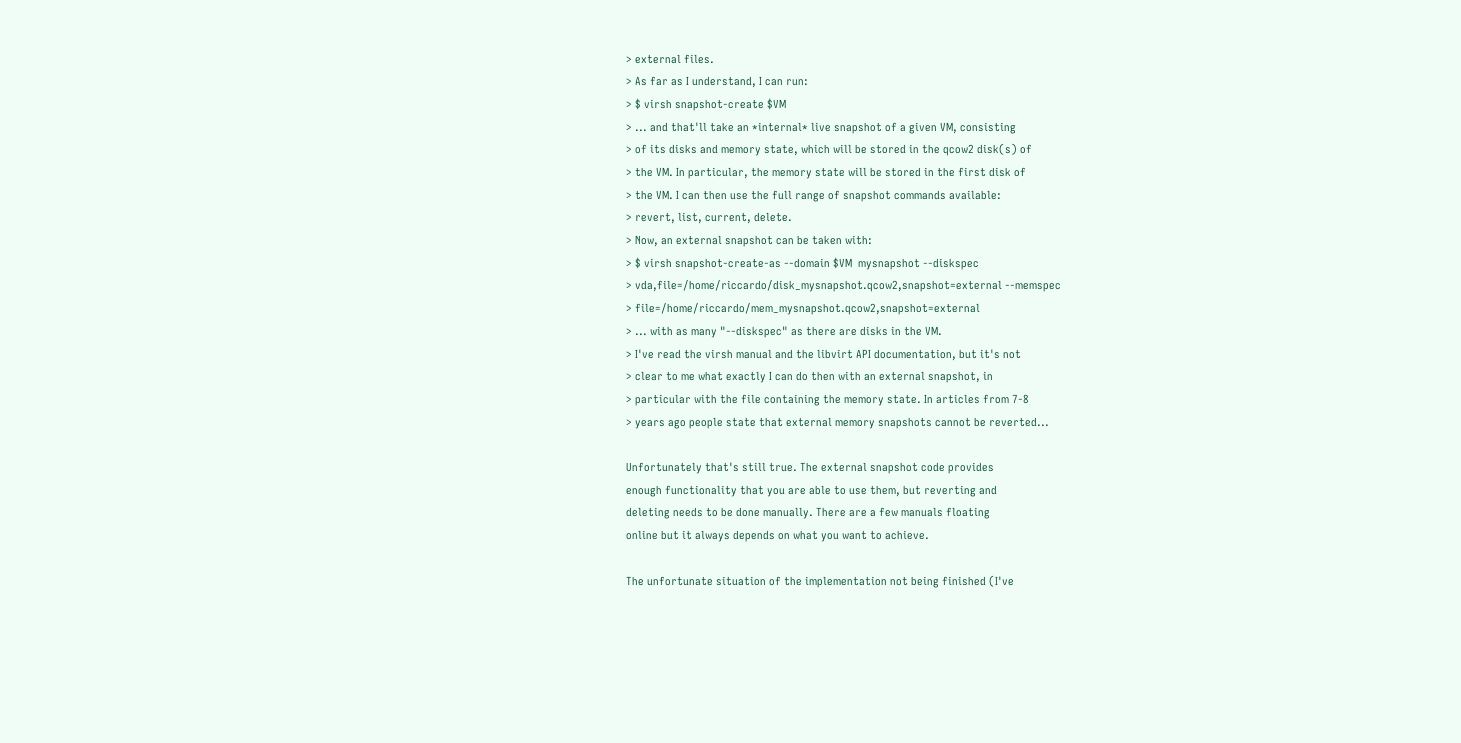> external files.
> As far as I understand, I can run:
> $ virsh snapshot-create $VM
> ... and that'll take an *internal* live snapshot of a given VM, consisting
> of its disks and memory state, which will be stored in the qcow2 disk(s) of
> the VM. In particular, the memory state will be stored in the first disk of
> the VM. I can then use the full range of snapshot commands available:
> revert, list, current, delete.
> Now, an external snapshot can be taken with:
> $ virsh snapshot-create-as --domain $VM  mysnapshot --diskspec
> vda,file=/home/riccardo/disk_mysnapshot.qcow2,snapshot=external --memspec
> file=/home/riccardo/mem_mysnapshot.qcow2,snapshot=external
> ... with as many "--diskspec" as there are disks in the VM.
> I've read the virsh manual and the libvirt API documentation, but it's not
> clear to me what exactly I can do then with an external snapshot, in
> particular with the file containing the memory state. In articles from 7-8
> years ago people state that external memory snapshots cannot be reverted...

Unfortunately that's still true. The external snapshot code provides
enough functionality that you are able to use them, but reverting and
deleting needs to be done manually. There are a few manuals floating
online but it always depends on what you want to achieve.

The unfortunate situation of the implementation not being finished (I've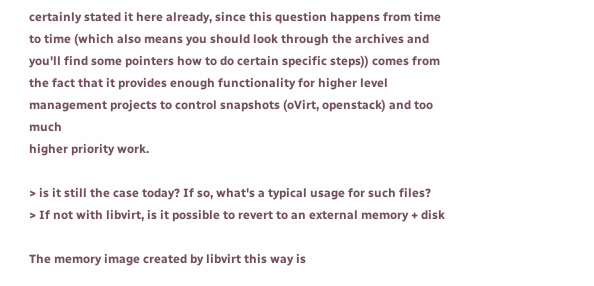certainly stated it here already, since this question happens from time
to time (which also means you should look through the archives and
you'll find some pointers how to do certain specific steps)) comes from
the fact that it provides enough functionality for higher level
management projects to control snapshots (oVirt, openstack) and too much
higher priority work.

> is it still the case today? If so, what's a typical usage for such files?
> If not with libvirt, is it possible to revert to an external memory + disk

The memory image created by libvirt this way is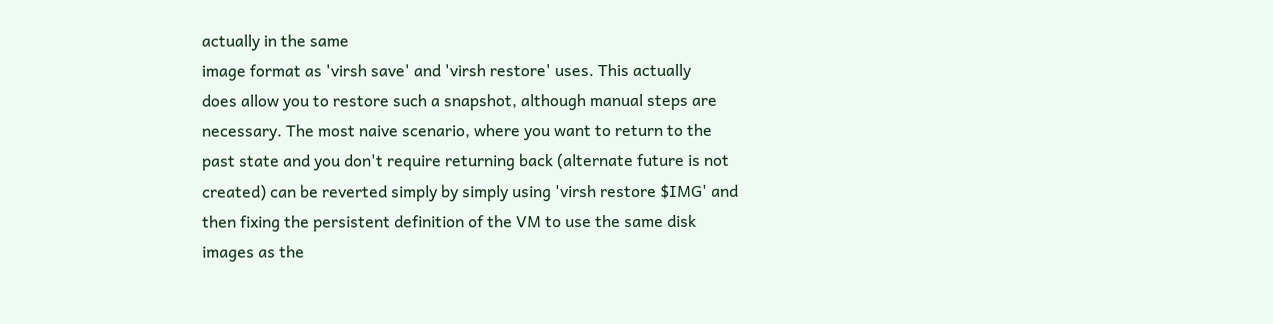actually in the same
image format as 'virsh save' and 'virsh restore' uses. This actually
does allow you to restore such a snapshot, although manual steps are
necessary. The most naive scenario, where you want to return to the
past state and you don't require returning back (alternate future is not
created) can be reverted simply by simply using 'virsh restore $IMG' and
then fixing the persistent definition of the VM to use the same disk
images as the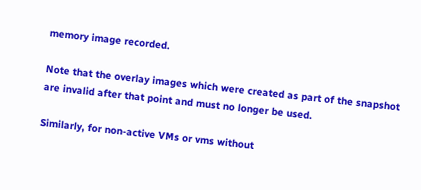memory image recorded.

Note that the overlay images which were created as part of the snapshot
are invalid after that point and must no longer be used.

Similarly, for non-active VMs or vms without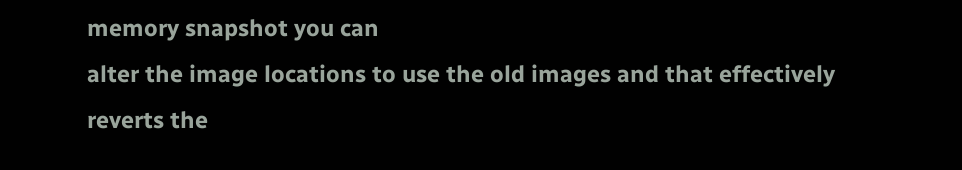memory snapshot you can
alter the image locations to use the old images and that effectively
reverts the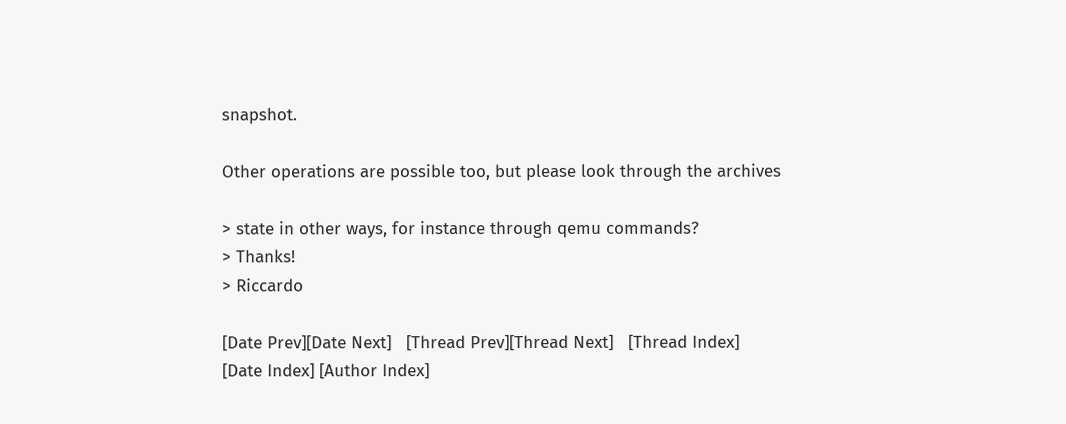snapshot.

Other operations are possible too, but please look through the archives

> state in other ways, for instance through qemu commands?
> Thanks!
> Riccardo

[Date Prev][Date Next]   [Thread Prev][Thread Next]   [Thread Index] [Date Index] [Author Index]